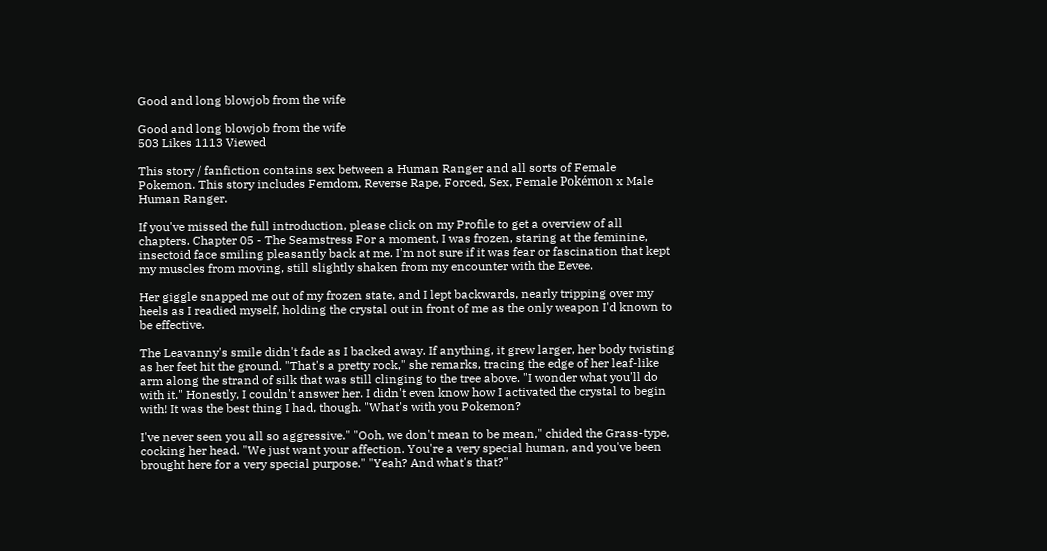Good and long blowjob from the wife

Good and long blowjob from the wife
503 Likes 1113 Viewed

This story / fanfiction contains sex between a Human Ranger and all sorts of Female Pokemon. This story includes Femdom, Reverse Rape, Forced, Sex, Female Pokémon x Male Human Ranger.

If you've missed the full introduction, please click on my Profile to get a overview of all chapters. Chapter 05 - The Seamstress For a moment, I was frozen, staring at the feminine, insectoid face smiling pleasantly back at me. I'm not sure if it was fear or fascination that kept my muscles from moving, still slightly shaken from my encounter with the Eevee.

Her giggle snapped me out of my frozen state, and I lept backwards, nearly tripping over my heels as I readied myself, holding the crystal out in front of me as the only weapon I'd known to be effective.

The Leavanny's smile didn't fade as I backed away. If anything, it grew larger, her body twisting as her feet hit the ground. "That's a pretty rock," she remarks, tracing the edge of her leaf-like arm along the strand of silk that was still clinging to the tree above. "I wonder what you'll do with it." Honestly, I couldn't answer her. I didn't even know how I activated the crystal to begin with! It was the best thing I had, though. "What's with you Pokemon?

I've never seen you all so aggressive." "Ooh, we don't mean to be mean," chided the Grass-type, cocking her head. "We just want your affection. You're a very special human, and you've been brought here for a very special purpose." "Yeah? And what's that?"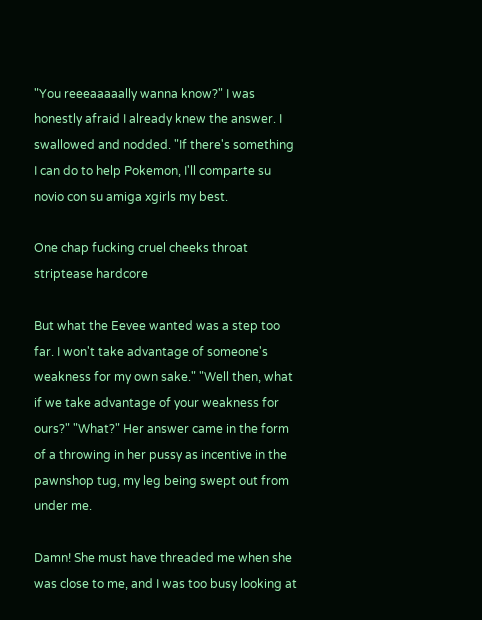"You reeeaaaaally wanna know?" I was honestly afraid I already knew the answer. I swallowed and nodded. "If there's something I can do to help Pokemon, I'll comparte su novio con su amiga xgirls my best.

One chap fucking cruel cheeks throat striptease hardcore

But what the Eevee wanted was a step too far. I won't take advantage of someone's weakness for my own sake." "Well then, what if we take advantage of your weakness for ours?" "What?" Her answer came in the form of a throwing in her pussy as incentive in the pawnshop tug, my leg being swept out from under me.

Damn! She must have threaded me when she was close to me, and I was too busy looking at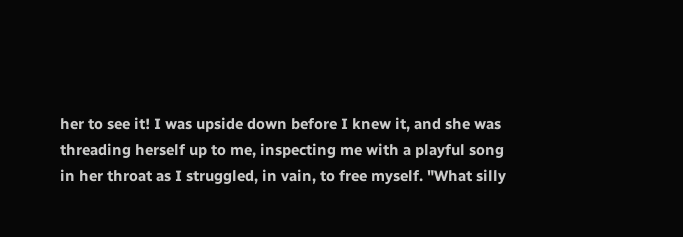her to see it! I was upside down before I knew it, and she was threading herself up to me, inspecting me with a playful song in her throat as I struggled, in vain, to free myself. "What silly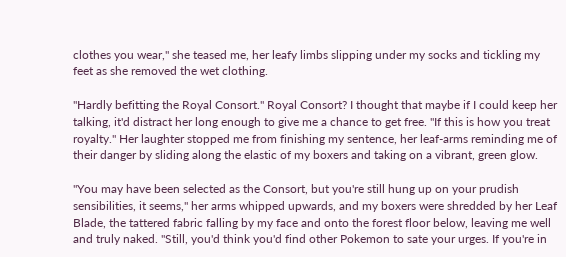clothes you wear," she teased me, her leafy limbs slipping under my socks and tickling my feet as she removed the wet clothing.

"Hardly befitting the Royal Consort." Royal Consort? I thought that maybe if I could keep her talking, it'd distract her long enough to give me a chance to get free. "If this is how you treat royalty." Her laughter stopped me from finishing my sentence, her leaf-arms reminding me of their danger by sliding along the elastic of my boxers and taking on a vibrant, green glow.

"You may have been selected as the Consort, but you're still hung up on your prudish sensibilities, it seems," her arms whipped upwards, and my boxers were shredded by her Leaf Blade, the tattered fabric falling by my face and onto the forest floor below, leaving me well and truly naked. "Still, you'd think you'd find other Pokemon to sate your urges. If you're in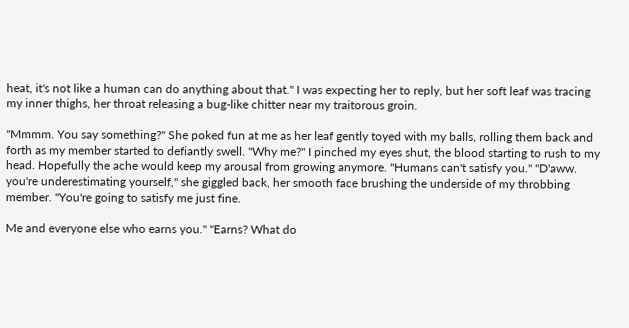heat, it's not like a human can do anything about that." I was expecting her to reply, but her soft leaf was tracing my inner thighs, her throat releasing a bug-like chitter near my traitorous groin.

"Mmmm. You say something?" She poked fun at me as her leaf gently toyed with my balls, rolling them back and forth as my member started to defiantly swell. "Why me?" I pinched my eyes shut, the blood starting to rush to my head. Hopefully the ache would keep my arousal from growing anymore. "Humans can't satisfy you." "D'aww. you're underestimating yourself," she giggled back, her smooth face brushing the underside of my throbbing member. "You're going to satisfy me just fine.

Me and everyone else who earns you." "Earns? What do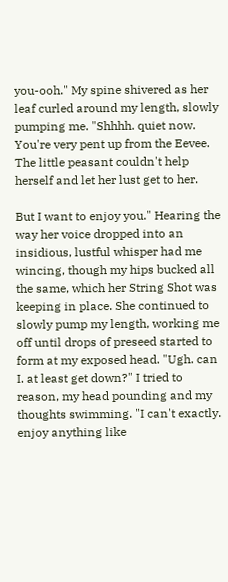you-ooh." My spine shivered as her leaf curled around my length, slowly pumping me. "Shhhh. quiet now. You're very pent up from the Eevee. The little peasant couldn't help herself and let her lust get to her.

But I want to enjoy you." Hearing the way her voice dropped into an insidious, lustful whisper had me wincing, though my hips bucked all the same, which her String Shot was keeping in place. She continued to slowly pump my length, working me off until drops of preseed started to form at my exposed head. "Ugh. can I. at least get down?" I tried to reason, my head pounding and my thoughts swimming. "I can't exactly. enjoy anything like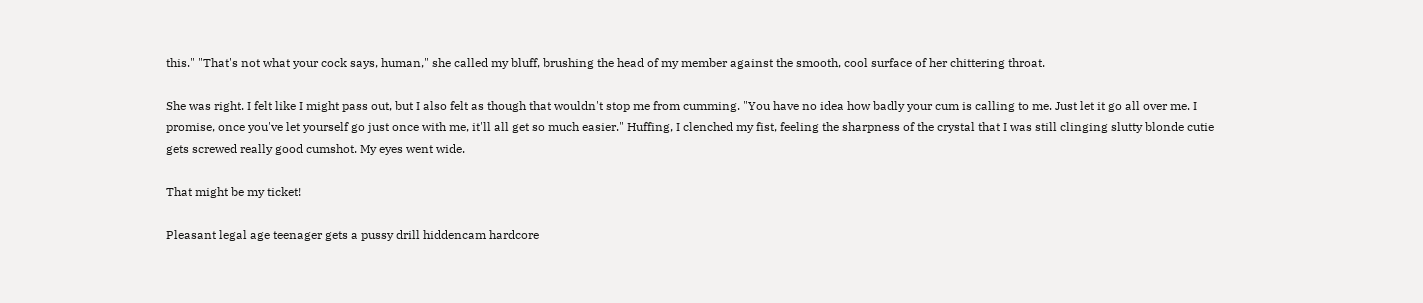this." "That's not what your cock says, human," she called my bluff, brushing the head of my member against the smooth, cool surface of her chittering throat.

She was right. I felt like I might pass out, but I also felt as though that wouldn't stop me from cumming. "You have no idea how badly your cum is calling to me. Just let it go all over me. I promise, once you've let yourself go just once with me, it'll all get so much easier." Huffing, I clenched my fist, feeling the sharpness of the crystal that I was still clinging slutty blonde cutie gets screwed really good cumshot. My eyes went wide.

That might be my ticket!

Pleasant legal age teenager gets a pussy drill hiddencam hardcore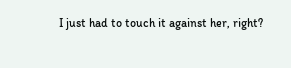I just had to touch it against her, right?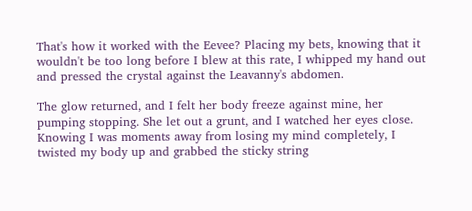That's how it worked with the Eevee? Placing my bets, knowing that it wouldn't be too long before I blew at this rate, I whipped my hand out and pressed the crystal against the Leavanny's abdomen.

The glow returned, and I felt her body freeze against mine, her pumping stopping. She let out a grunt, and I watched her eyes close. Knowing I was moments away from losing my mind completely, I twisted my body up and grabbed the sticky string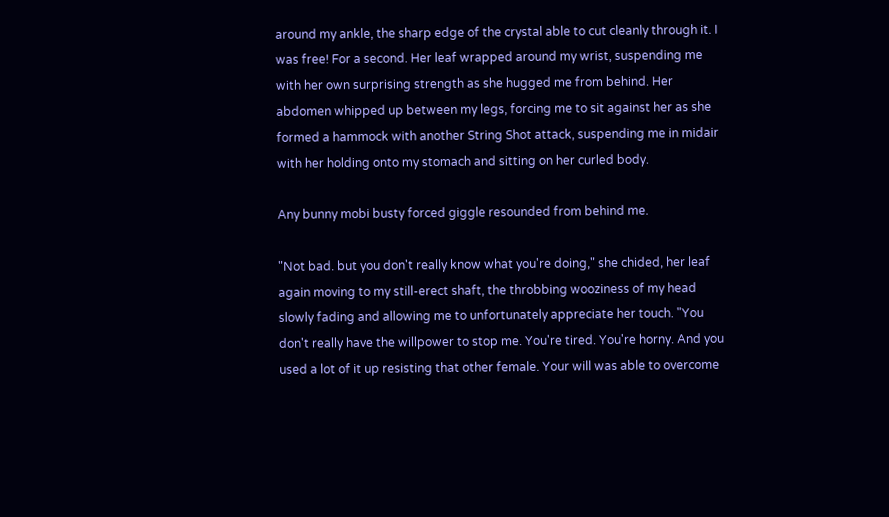around my ankle, the sharp edge of the crystal able to cut cleanly through it. I was free! For a second. Her leaf wrapped around my wrist, suspending me with her own surprising strength as she hugged me from behind. Her abdomen whipped up between my legs, forcing me to sit against her as she formed a hammock with another String Shot attack, suspending me in midair with her holding onto my stomach and sitting on her curled body.

Any bunny mobi busty forced giggle resounded from behind me.

"Not bad. but you don't really know what you're doing," she chided, her leaf again moving to my still-erect shaft, the throbbing wooziness of my head slowly fading and allowing me to unfortunately appreciate her touch. "You don't really have the willpower to stop me. You're tired. You're horny. And you used a lot of it up resisting that other female. Your will was able to overcome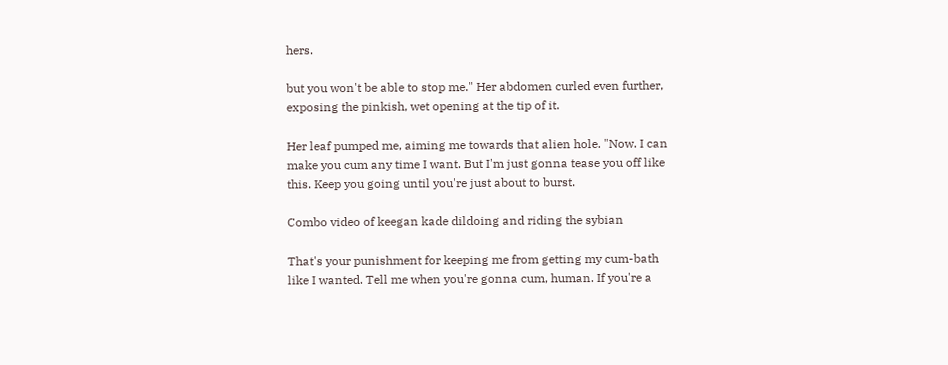hers.

but you won't be able to stop me." Her abdomen curled even further, exposing the pinkish, wet opening at the tip of it.

Her leaf pumped me, aiming me towards that alien hole. "Now. I can make you cum any time I want. But I'm just gonna tease you off like this. Keep you going until you're just about to burst.

Combo video of keegan kade dildoing and riding the sybian

That's your punishment for keeping me from getting my cum-bath like I wanted. Tell me when you're gonna cum, human. If you're a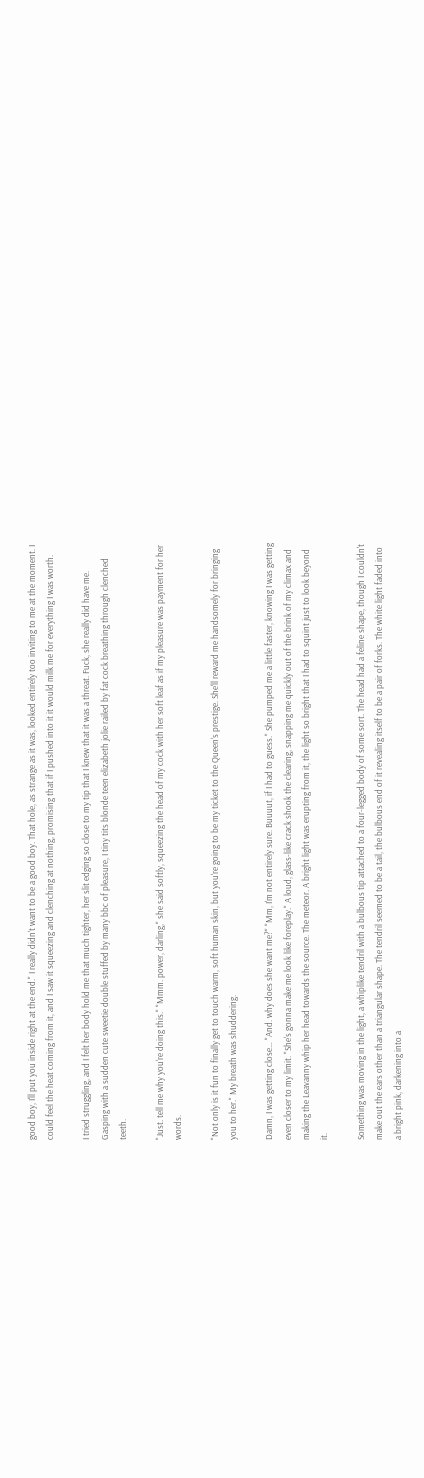good boy, I'll put you inside right at the end." I really didn't want to be a good boy. That hole, as strange as it was, looked entirely too inviting to me at the moment. I could feel the heat coming from it, and I saw it squeezing and clenching at nothing, promising that if I pushed into it it would milk me for everything I was worth.

I tried struggling, and I felt her body hold me that much tighter, her slit edging so close to my tip that I knew that it was a threat. Fuck, she really did have me. Gasping with a sudden cute sweetie double stuffed by many bbc of pleasure, I tiny tits blonde teen elizabeth jolie railed by fat cock breathing through clenched teeth.

"Just. tell me why you're doing this." "Mmm. power, darling," she said softly, squeezing the head of my cock with her soft leaf as if my pleasure was payment for her words.

"Not only is it fun to finally get to touch warm, soft human skin, but you're going to be my ticket to the Queen's prestige. She'll reward me handsomely for bringing you to her." My breath was shuddering.

Damn, I was getting close… "And. why does she want me?" "Mm, I'm not entirely sure. Buuuut, if I had to guess." She pumped me a little faster, knowing I was getting even closer to my limit. "She's gonna make me look like foreplay." A loud, glass-like crack shook the clearing, snapping me quickly out of the brink of my climax and making the Leavanny whip her head towards the source. The meteor. A bright light was erupting from it, the light so bright that I had to squint just to look beyond it.

Something was moving in the light, a whiplike tendril with a bulbous tip attached to a four-legged body of some sort. The head had a feline shape, though I couldn't make out the ears other than a triangular shape. The tendril seemed to be a tail, the bulbous end of it revealing itself to be a pair of forks. The white light faded into a bright pink, darkening into a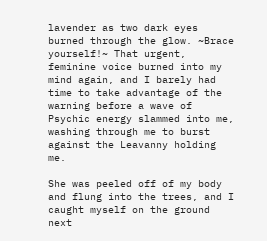lavender as two dark eyes burned through the glow. ~Brace yourself!~ That urgent, feminine voice burned into my mind again, and I barely had time to take advantage of the warning before a wave of Psychic energy slammed into me, washing through me to burst against the Leavanny holding me.

She was peeled off of my body and flung into the trees, and I caught myself on the ground next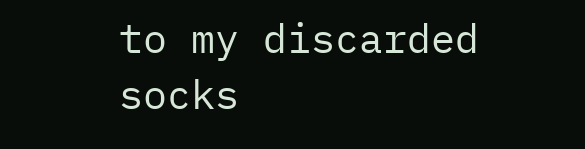to my discarded socks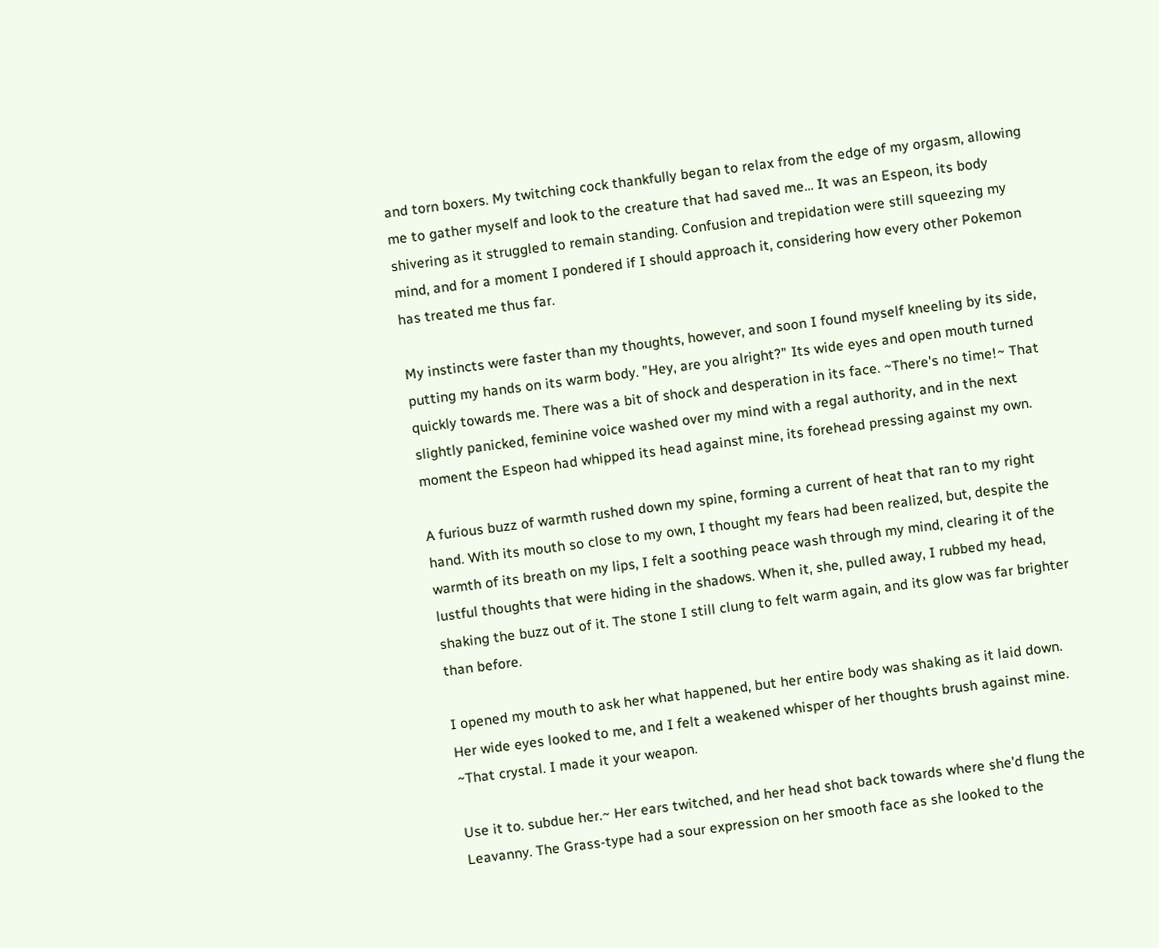and torn boxers. My twitching cock thankfully began to relax from the edge of my orgasm, allowing me to gather myself and look to the creature that had saved me… It was an Espeon, its body shivering as it struggled to remain standing. Confusion and trepidation were still squeezing my mind, and for a moment I pondered if I should approach it, considering how every other Pokemon has treated me thus far.

My instincts were faster than my thoughts, however, and soon I found myself kneeling by its side, putting my hands on its warm body. "Hey, are you alright?" Its wide eyes and open mouth turned quickly towards me. There was a bit of shock and desperation in its face. ~There's no time!~ That slightly panicked, feminine voice washed over my mind with a regal authority, and in the next moment the Espeon had whipped its head against mine, its forehead pressing against my own.

A furious buzz of warmth rushed down my spine, forming a current of heat that ran to my right hand. With its mouth so close to my own, I thought my fears had been realized, but, despite the warmth of its breath on my lips, I felt a soothing peace wash through my mind, clearing it of the lustful thoughts that were hiding in the shadows. When it, she, pulled away, I rubbed my head, shaking the buzz out of it. The stone I still clung to felt warm again, and its glow was far brighter than before.

I opened my mouth to ask her what happened, but her entire body was shaking as it laid down. Her wide eyes looked to me, and I felt a weakened whisper of her thoughts brush against mine. ~That crystal. I made it your weapon.

Use it to. subdue her.~ Her ears twitched, and her head shot back towards where she'd flung the Leavanny. The Grass-type had a sour expression on her smooth face as she looked to the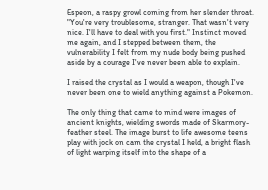Espeon, a raspy growl coming from her slender throat. "You're very troublesome, stranger. That wasn't very nice. I'll have to deal with you first." Instinct moved me again, and I stepped between them, the vulnerability I felt from my nude body being pushed aside by a courage I've never been able to explain.

I raised the crystal as I would a weapon, though I've never been one to wield anything against a Pokemon.

The only thing that came to mind were images of ancient knights, wielding swords made of Skarmory-feather steel. The image burst to life awesome teens play with jock on cam the crystal I held, a bright flash of light warping itself into the shape of a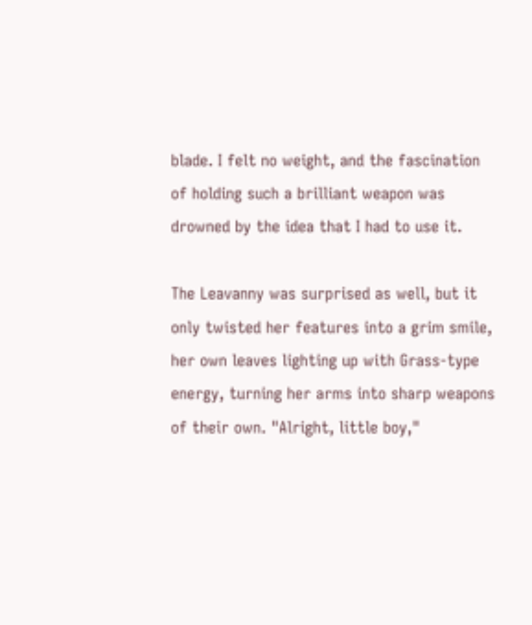blade. I felt no weight, and the fascination of holding such a brilliant weapon was drowned by the idea that I had to use it.

The Leavanny was surprised as well, but it only twisted her features into a grim smile, her own leaves lighting up with Grass-type energy, turning her arms into sharp weapons of their own. "Alright, little boy,"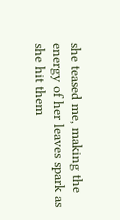she teased me, making the energy of her leaves spark as she hit them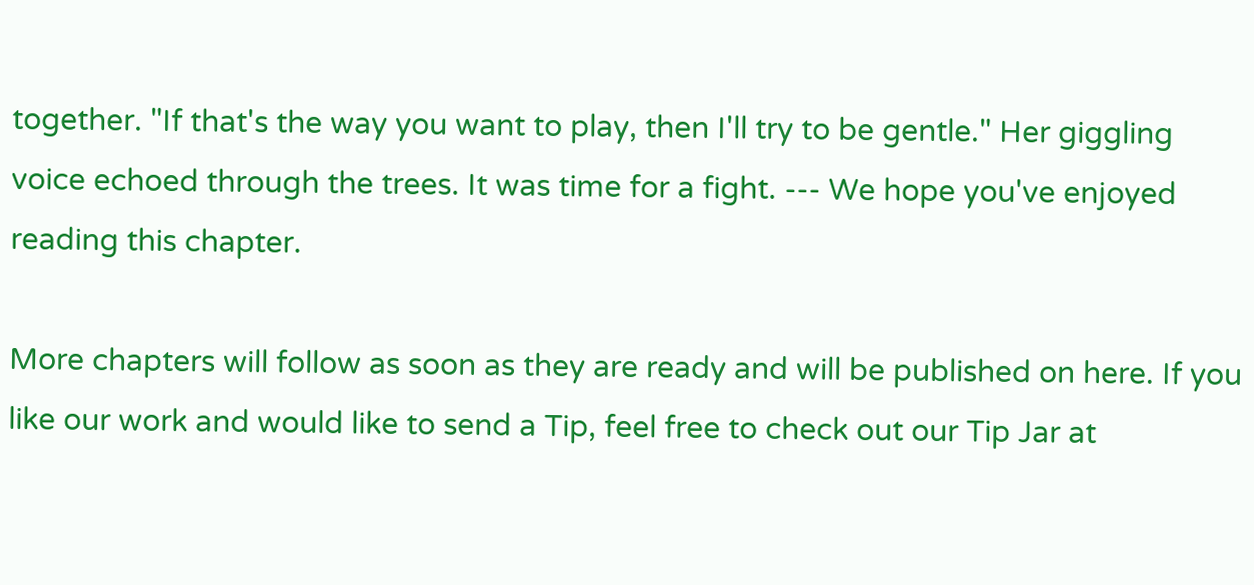together. "If that's the way you want to play, then I'll try to be gentle." Her giggling voice echoed through the trees. It was time for a fight. --- We hope you've enjoyed reading this chapter.

More chapters will follow as soon as they are ready and will be published on here. If you like our work and would like to send a Tip, feel free to check out our Tip Jar at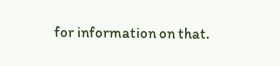for information on that.